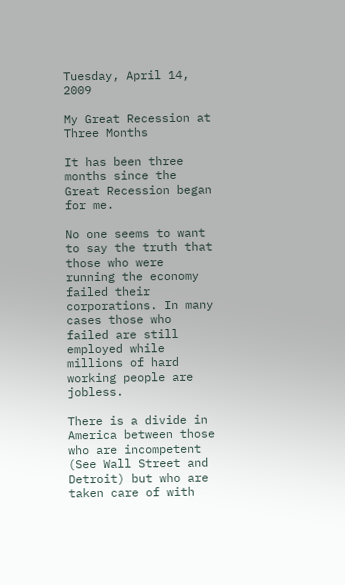Tuesday, April 14, 2009

My Great Recession at Three Months

It has been three months since the Great Recession began for me.

No one seems to want to say the truth that those who were running the economy failed their corporations. In many cases those who failed are still employed while millions of hard working people are jobless.

There is a divide in America between those who are incompetent (See Wall Street and Detroit) but who are taken care of with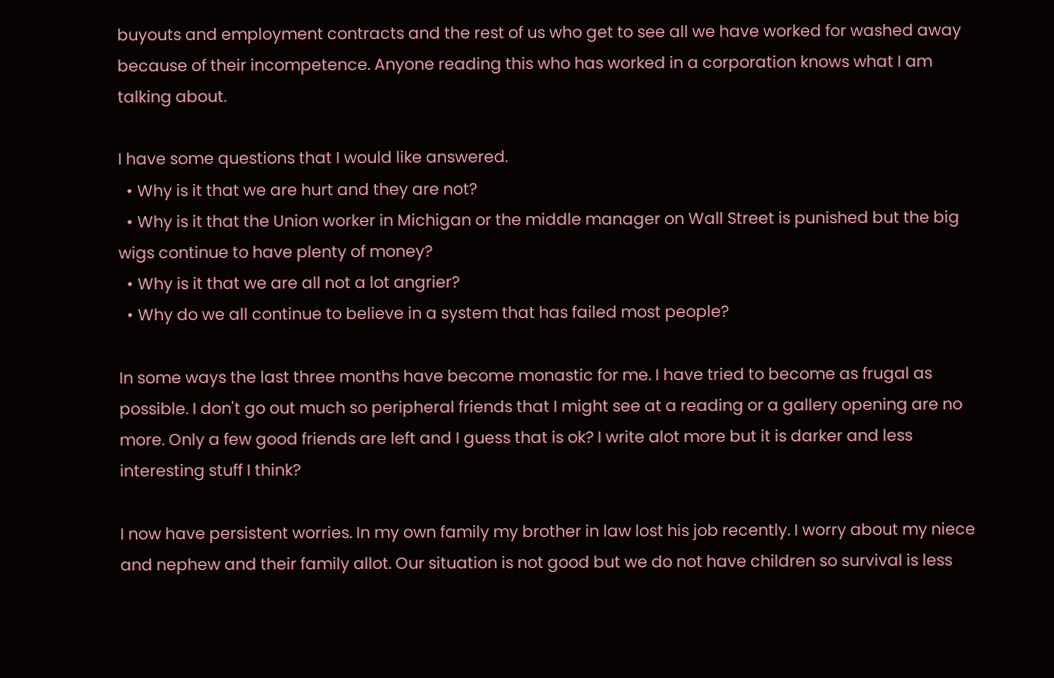buyouts and employment contracts and the rest of us who get to see all we have worked for washed away because of their incompetence. Anyone reading this who has worked in a corporation knows what I am talking about.

I have some questions that I would like answered.
  • Why is it that we are hurt and they are not?
  • Why is it that the Union worker in Michigan or the middle manager on Wall Street is punished but the big wigs continue to have plenty of money?
  • Why is it that we are all not a lot angrier?
  • Why do we all continue to believe in a system that has failed most people?

In some ways the last three months have become monastic for me. I have tried to become as frugal as possible. I don't go out much so peripheral friends that I might see at a reading or a gallery opening are no more. Only a few good friends are left and I guess that is ok? I write alot more but it is darker and less interesting stuff I think?

I now have persistent worries. In my own family my brother in law lost his job recently. I worry about my niece and nephew and their family allot. Our situation is not good but we do not have children so survival is less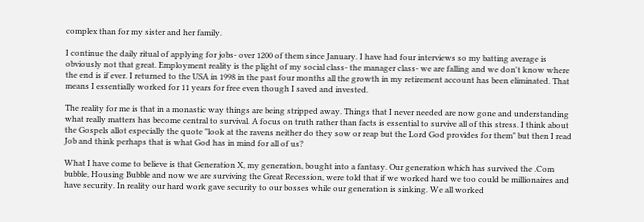complex than for my sister and her family.

I continue the daily ritual of applying for jobs- over 1200 of them since January. I have had four interviews so my batting average is obviously not that great. Employment reality is the plight of my social class- the manager class- we are falling and we don't know where the end is if ever. I returned to the USA in 1998 in the past four months all the growth in my retirement account has been eliminated. That means I essentially worked for 11 years for free even though I saved and invested.

The reality for me is that in a monastic way things are being stripped away. Things that I never needed are now gone and understanding what really matters has become central to survival. A focus on truth rather than facts is essential to survive all of this stress. I think about the Gospels allot especially the quote "look at the ravens neither do they sow or reap but the Lord God provides for them" but then I read Job and think perhaps that is what God has in mind for all of us?

What I have come to believe is that Generation X, my generation, bought into a fantasy. Our generation which has survived the .Com bubble, Housing Bubble and now we are surviving the Great Recession, were told that if we worked hard we too could be millionaires and have security. In reality our hard work gave security to our bosses while our generation is sinking. We all worked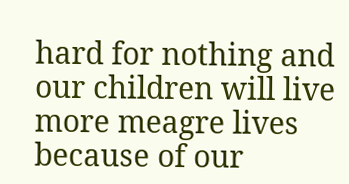hard for nothing and our children will live more meagre lives because of our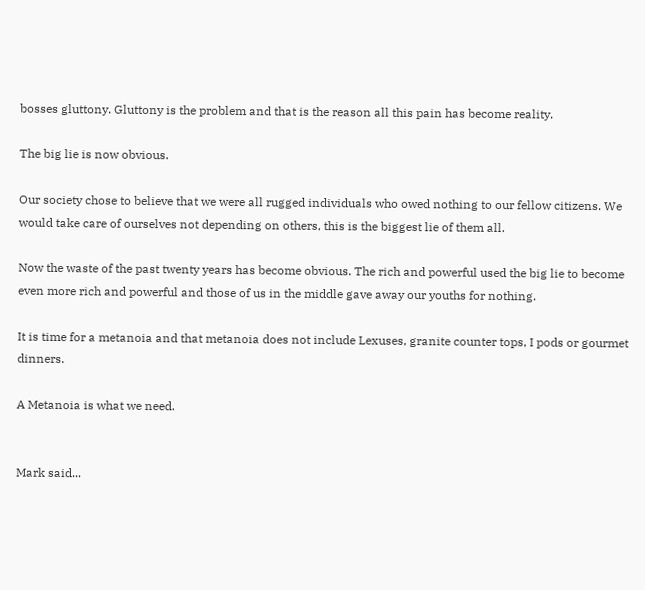bosses gluttony. Gluttony is the problem and that is the reason all this pain has become reality.

The big lie is now obvious.

Our society chose to believe that we were all rugged individuals who owed nothing to our fellow citizens. We would take care of ourselves not depending on others, this is the biggest lie of them all.

Now the waste of the past twenty years has become obvious. The rich and powerful used the big lie to become even more rich and powerful and those of us in the middle gave away our youths for nothing.

It is time for a metanoia and that metanoia does not include Lexuses, granite counter tops, I pods or gourmet dinners.

A Metanoia is what we need.


Mark said...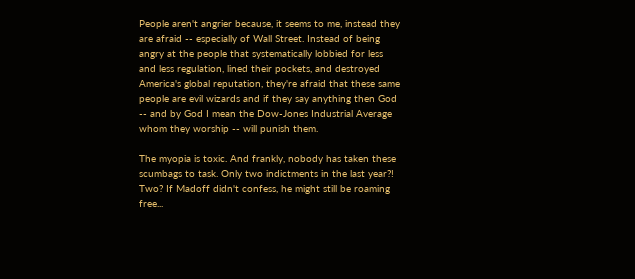People aren't angrier because, it seems to me, instead they are afraid -- especially of Wall Street. Instead of being angry at the people that systematically lobbied for less and less regulation, lined their pockets, and destroyed America's global reputation, they're afraid that these same people are evil wizards and if they say anything then God -- and by God I mean the Dow-Jones Industrial Average whom they worship -- will punish them.

The myopia is toxic. And frankly, nobody has taken these scumbags to task. Only two indictments in the last year?! Two? If Madoff didn't confess, he might still be roaming free...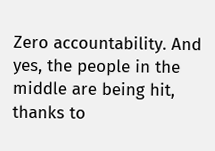Zero accountability. And yes, the people in the middle are being hit, thanks to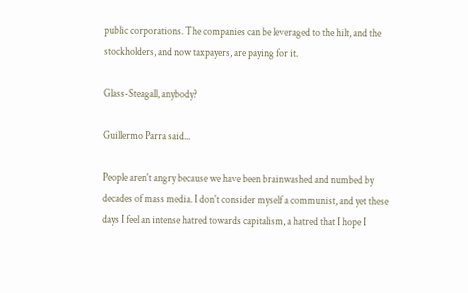public corporations. The companies can be leveraged to the hilt, and the stockholders, and now taxpayers, are paying for it.

Glass-Steagall, anybody?

Guillermo Parra said...

People aren't angry because we have been brainwashed and numbed by decades of mass media. I don't consider myself a communist, and yet these days I feel an intense hatred towards capitalism, a hatred that I hope I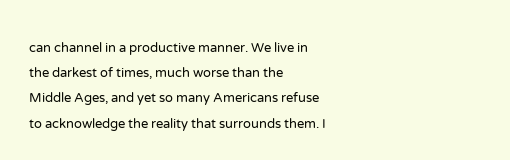can channel in a productive manner. We live in the darkest of times, much worse than the Middle Ages, and yet so many Americans refuse to acknowledge the reality that surrounds them. I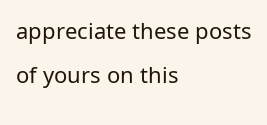appreciate these posts of yours on this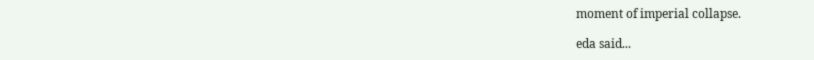moment of imperial collapse.

eda said...